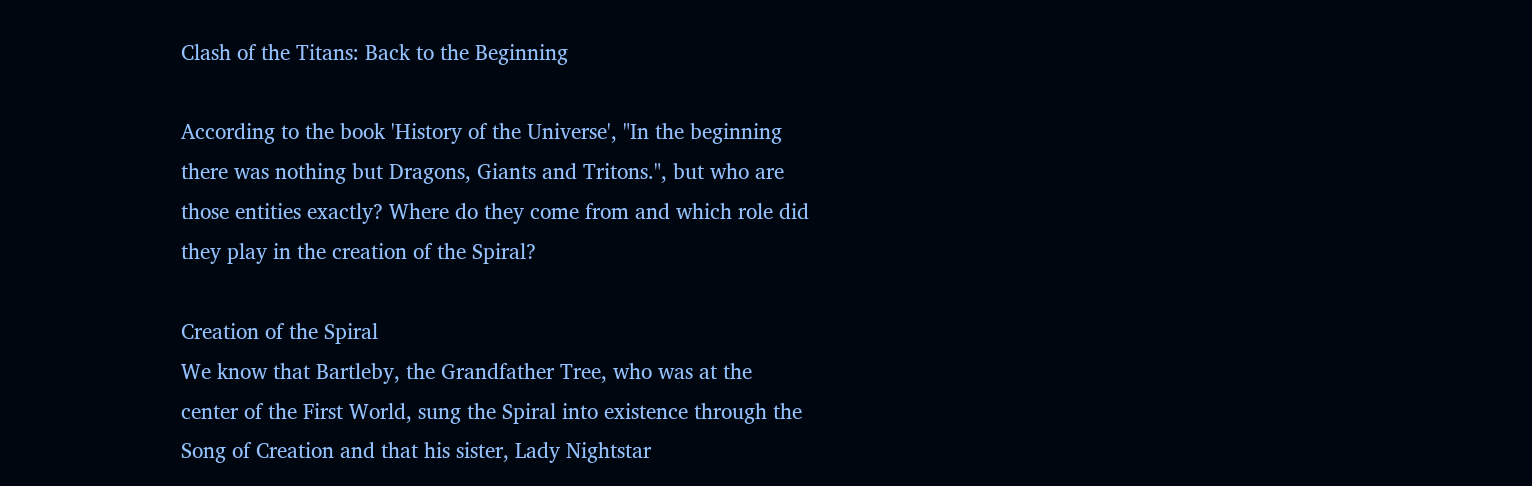Clash of the Titans: Back to the Beginning

According to the book 'History of the Universe', "In the beginning there was nothing but Dragons, Giants and Tritons.", but who are those entities exactly? Where do they come from and which role did they play in the creation of the Spiral?

Creation of the Spiral
We know that Bartleby, the Grandfather Tree, who was at the center of the First World, sung the Spiral into existence through the Song of Creation and that his sister, Lady Nightstar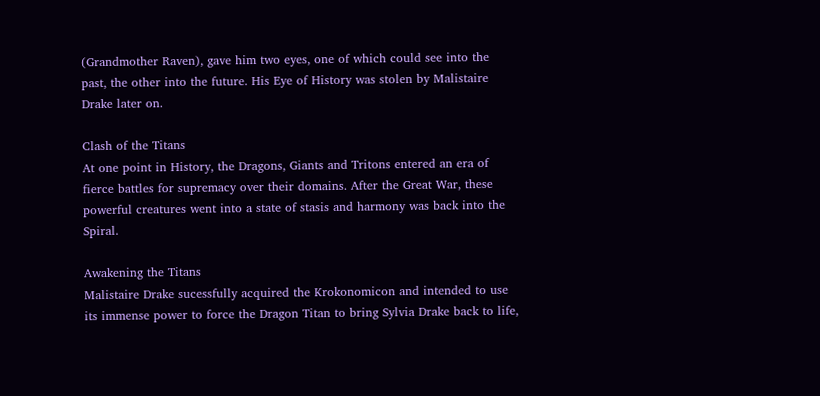(Grandmother Raven), gave him two eyes, one of which could see into the past, the other into the future. His Eye of History was stolen by Malistaire Drake later on.

Clash of the Titans
At one point in History, the Dragons, Giants and Tritons entered an era of fierce battles for supremacy over their domains. After the Great War, these powerful creatures went into a state of stasis and harmony was back into the Spiral.

Awakening the Titans
Malistaire Drake sucessfully acquired the Krokonomicon and intended to use its immense power to force the Dragon Titan to bring Sylvia Drake back to life,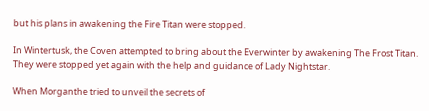but his plans in awakening the Fire Titan were stopped.

In Wintertusk, the Coven attempted to bring about the Everwinter by awakening The Frost Titan. They were stopped yet again with the help and guidance of Lady Nightstar.

When Morganthe tried to unveil the secrets of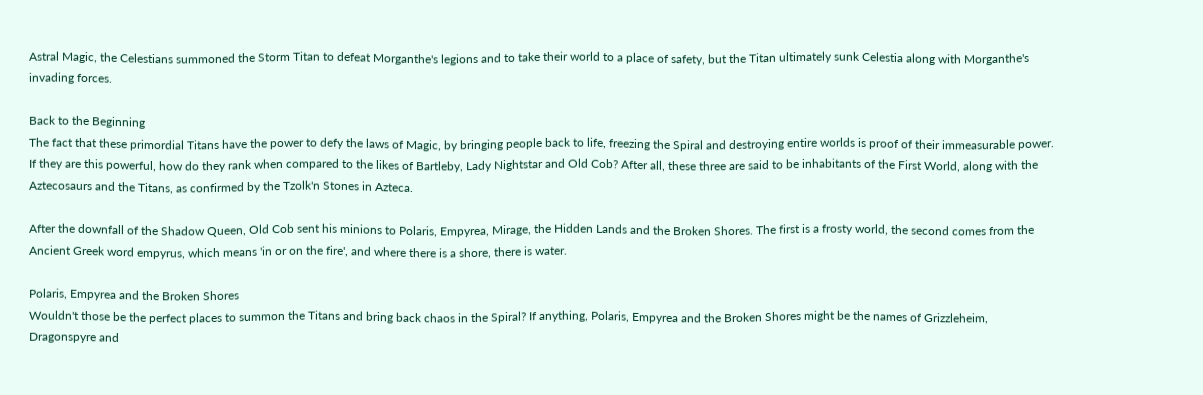Astral Magic, the Celestians summoned the Storm Titan to defeat Morganthe's legions and to take their world to a place of safety, but the Titan ultimately sunk Celestia along with Morganthe's invading forces.

Back to the Beginning
The fact that these primordial Titans have the power to defy the laws of Magic, by bringing people back to life, freezing the Spiral and destroying entire worlds is proof of their immeasurable power. If they are this powerful, how do they rank when compared to the likes of Bartleby, Lady Nightstar and Old Cob? After all, these three are said to be inhabitants of the First World, along with the Aztecosaurs and the Titans, as confirmed by the Tzolk'n Stones in Azteca.

After the downfall of the Shadow Queen, Old Cob sent his minions to Polaris, Empyrea, Mirage, the Hidden Lands and the Broken Shores. The first is a frosty world, the second comes from the Ancient Greek word empyrus, which means 'in or on the fire', and where there is a shore, there is water.

Polaris, Empyrea and the Broken Shores
Wouldn't those be the perfect places to summon the Titans and bring back chaos in the Spiral? If anything, Polaris, Empyrea and the Broken Shores might be the names of Grizzleheim, Dragonspyre and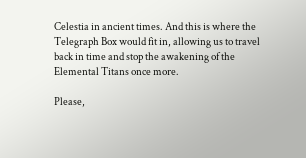Celestia in ancient times. And this is where the Telegraph Box would fit in, allowing us to travel back in time and stop the awakening of the Elemental Titans once more.

Please,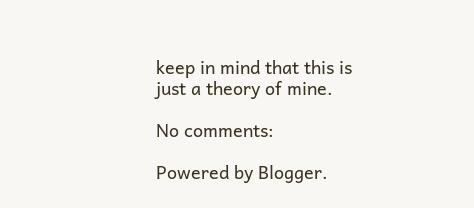keep in mind that this is just a theory of mine.

No comments:

Powered by Blogger.